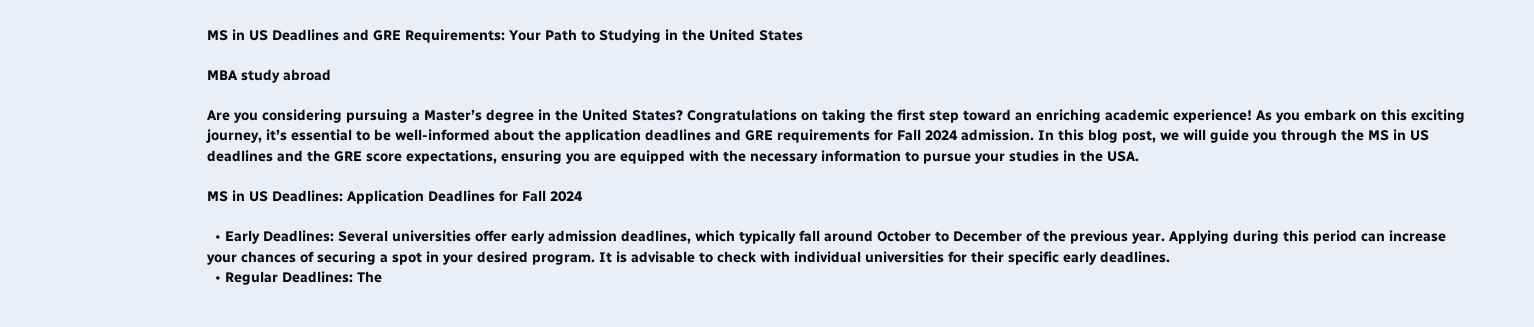MS in US Deadlines and GRE Requirements: Your Path to Studying in the United States

MBA study abroad

Are you considering pursuing a Master’s degree in the United States? Congratulations on taking the first step toward an enriching academic experience! As you embark on this exciting journey, it’s essential to be well-informed about the application deadlines and GRE requirements for Fall 2024 admission. In this blog post, we will guide you through the MS in US deadlines and the GRE score expectations, ensuring you are equipped with the necessary information to pursue your studies in the USA.

MS in US Deadlines: Application Deadlines for Fall 2024

  • Early Deadlines: Several universities offer early admission deadlines, which typically fall around October to December of the previous year. Applying during this period can increase your chances of securing a spot in your desired program. It is advisable to check with individual universities for their specific early deadlines.
  • Regular Deadlines: The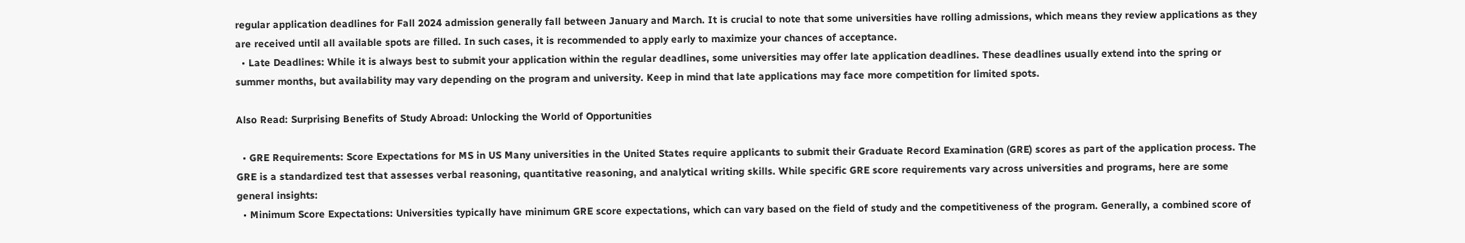regular application deadlines for Fall 2024 admission generally fall between January and March. It is crucial to note that some universities have rolling admissions, which means they review applications as they are received until all available spots are filled. In such cases, it is recommended to apply early to maximize your chances of acceptance.
  • Late Deadlines: While it is always best to submit your application within the regular deadlines, some universities may offer late application deadlines. These deadlines usually extend into the spring or summer months, but availability may vary depending on the program and university. Keep in mind that late applications may face more competition for limited spots.

Also Read: Surprising Benefits of Study Abroad: Unlocking the World of Opportunities

  • GRE Requirements: Score Expectations for MS in US Many universities in the United States require applicants to submit their Graduate Record Examination (GRE) scores as part of the application process. The GRE is a standardized test that assesses verbal reasoning, quantitative reasoning, and analytical writing skills. While specific GRE score requirements vary across universities and programs, here are some general insights:
  • Minimum Score Expectations: Universities typically have minimum GRE score expectations, which can vary based on the field of study and the competitiveness of the program. Generally, a combined score of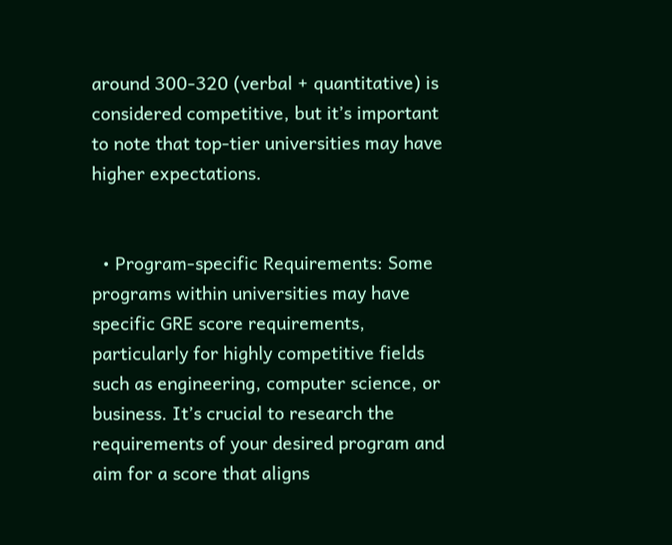around 300-320 (verbal + quantitative) is considered competitive, but it’s important to note that top-tier universities may have higher expectations.


  • Program-specific Requirements: Some programs within universities may have specific GRE score requirements, particularly for highly competitive fields such as engineering, computer science, or business. It’s crucial to research the requirements of your desired program and aim for a score that aligns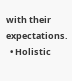with their expectations.
  • Holistic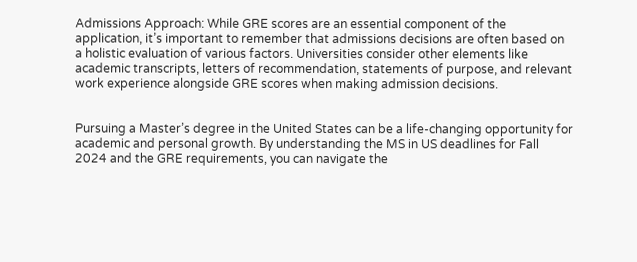Admissions Approach: While GRE scores are an essential component of the application, it’s important to remember that admissions decisions are often based on a holistic evaluation of various factors. Universities consider other elements like academic transcripts, letters of recommendation, statements of purpose, and relevant work experience alongside GRE scores when making admission decisions.


Pursuing a Master’s degree in the United States can be a life-changing opportunity for academic and personal growth. By understanding the MS in US deadlines for Fall 2024 and the GRE requirements, you can navigate the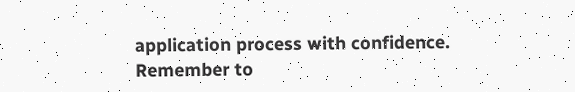application process with confidence. Remember to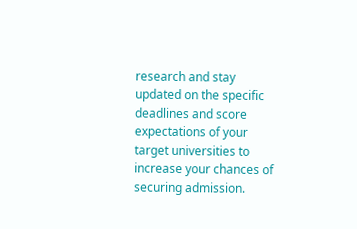research and stay updated on the specific deadlines and score expectations of your target universities to increase your chances of securing admission.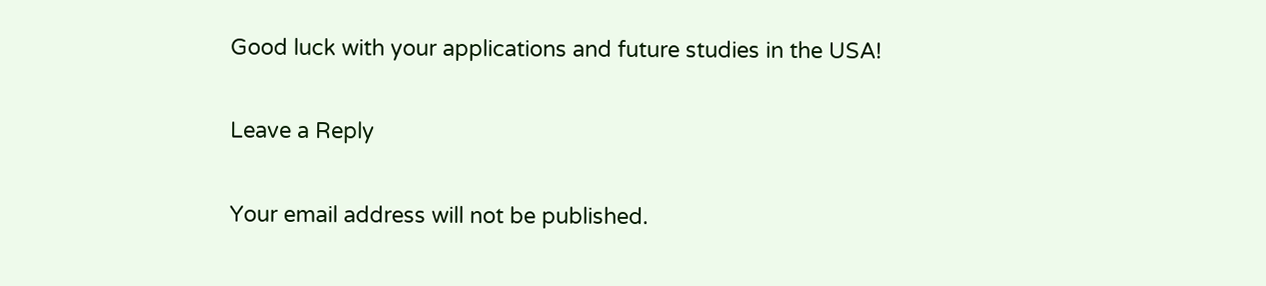Good luck with your applications and future studies in the USA!

Leave a Reply

Your email address will not be published.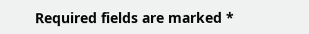Required fields are marked *